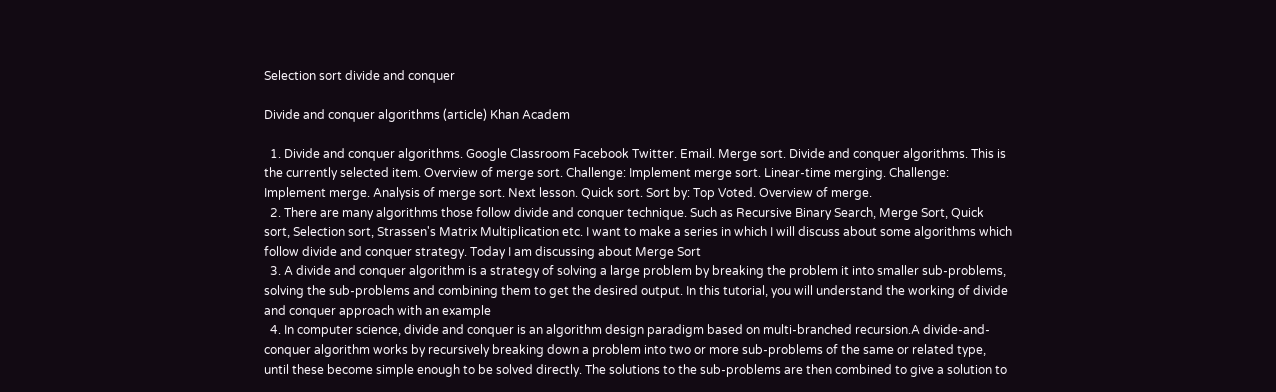Selection sort divide and conquer

Divide and conquer algorithms (article) Khan Academ

  1. Divide and conquer algorithms. Google Classroom Facebook Twitter. Email. Merge sort. Divide and conquer algorithms. This is the currently selected item. Overview of merge sort. Challenge: Implement merge sort. Linear-time merging. Challenge: Implement merge. Analysis of merge sort. Next lesson. Quick sort. Sort by: Top Voted. Overview of merge.
  2. There are many algorithms those follow divide and conquer technique. Such as Recursive Binary Search, Merge Sort, Quick sort, Selection sort, Strassen's Matrix Multiplication etc. I want to make a series in which I will discuss about some algorithms which follow divide and conquer strategy. Today I am discussing about Merge Sort
  3. A divide and conquer algorithm is a strategy of solving a large problem by breaking the problem it into smaller sub-problems, solving the sub-problems and combining them to get the desired output. In this tutorial, you will understand the working of divide and conquer approach with an example
  4. In computer science, divide and conquer is an algorithm design paradigm based on multi-branched recursion.A divide-and-conquer algorithm works by recursively breaking down a problem into two or more sub-problems of the same or related type, until these become simple enough to be solved directly. The solutions to the sub-problems are then combined to give a solution to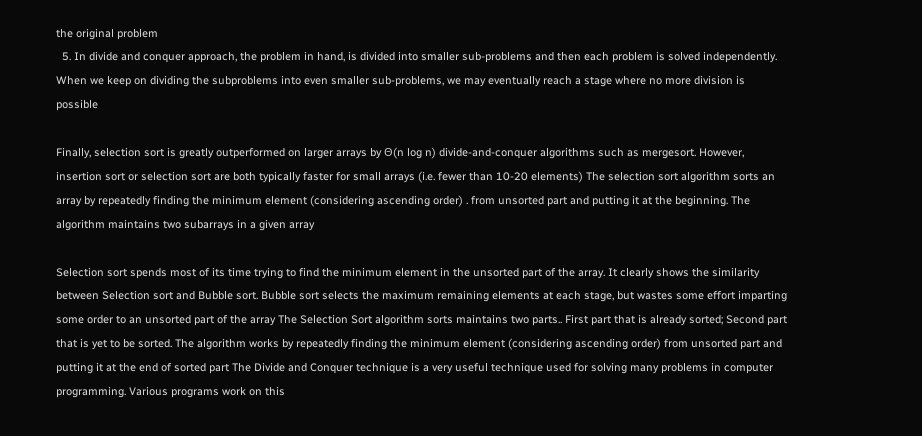the original problem
  5. In divide and conquer approach, the problem in hand, is divided into smaller sub-problems and then each problem is solved independently. When we keep on dividing the subproblems into even smaller sub-problems, we may eventually reach a stage where no more division is possible

Finally, selection sort is greatly outperformed on larger arrays by Θ(n log n) divide-and-conquer algorithms such as mergesort. However, insertion sort or selection sort are both typically faster for small arrays (i.e. fewer than 10-20 elements) The selection sort algorithm sorts an array by repeatedly finding the minimum element (considering ascending order) . from unsorted part and putting it at the beginning. The algorithm maintains two subarrays in a given array

Selection sort spends most of its time trying to find the minimum element in the unsorted part of the array. It clearly shows the similarity between Selection sort and Bubble sort. Bubble sort selects the maximum remaining elements at each stage, but wastes some effort imparting some order to an unsorted part of the array The Selection Sort algorithm sorts maintains two parts.. First part that is already sorted; Second part that is yet to be sorted. The algorithm works by repeatedly finding the minimum element (considering ascending order) from unsorted part and putting it at the end of sorted part The Divide and Conquer technique is a very useful technique used for solving many problems in computer programming. Various programs work on this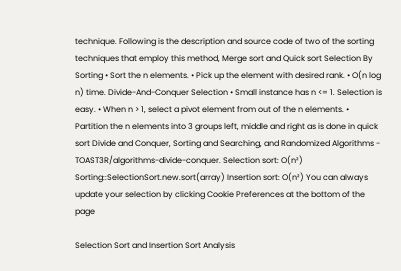technique. Following is the description and source code of two of the sorting techniques that employ this method, Merge sort and Quick sort Selection By Sorting • Sort the n elements. • Pick up the element with desired rank. • O(n log n) time. Divide-And-Conquer Selection • Small instance has n <= 1. Selection is easy. • When n > 1, select a pivot element from out of the n elements. • Partition the n elements into 3 groups left, middle and right as is done in quick sort Divide and Conquer, Sorting and Searching, and Randomized Algorithms - TOAST3R/algorithms-divide-conquer. Selection sort: O(n²) Sorting::SelectionSort.new.sort(array) Insertion sort: O(n²) You can always update your selection by clicking Cookie Preferences at the bottom of the page

Selection Sort and Insertion Sort Analysis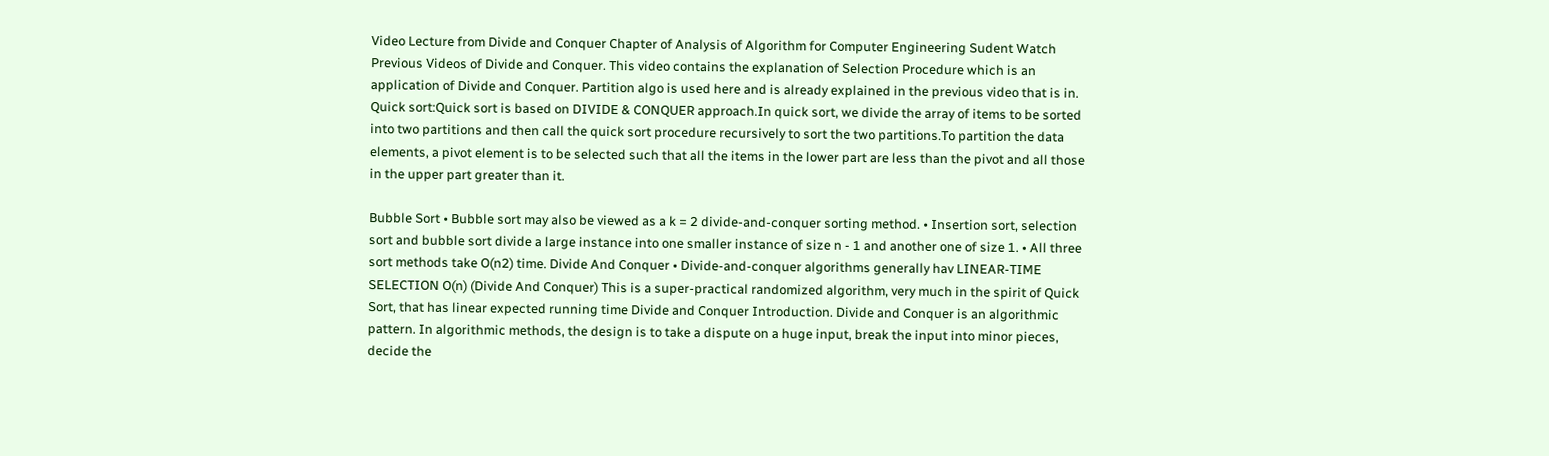Video Lecture from Divide and Conquer Chapter of Analysis of Algorithm for Computer Engineering Sudent Watch Previous Videos of Divide and Conquer. This video contains the explanation of Selection Procedure which is an application of Divide and Conquer. Partition algo is used here and is already explained in the previous video that is in. Quick sort:Quick sort is based on DIVIDE & CONQUER approach.In quick sort, we divide the array of items to be sorted into two partitions and then call the quick sort procedure recursively to sort the two partitions.To partition the data elements, a pivot element is to be selected such that all the items in the lower part are less than the pivot and all those in the upper part greater than it.

Bubble Sort • Bubble sort may also be viewed as a k = 2 divide-and-conquer sorting method. • Insertion sort, selection sort and bubble sort divide a large instance into one smaller instance of size n - 1 and another one of size 1. • All three sort methods take O(n2) time. Divide And Conquer • Divide-and-conquer algorithms generally hav LINEAR-TIME SELECTION O(n) (Divide And Conquer) This is a super-practical randomized algorithm, very much in the spirit of Quick Sort, that has linear expected running time Divide and Conquer Introduction. Divide and Conquer is an algorithmic pattern. In algorithmic methods, the design is to take a dispute on a huge input, break the input into minor pieces, decide the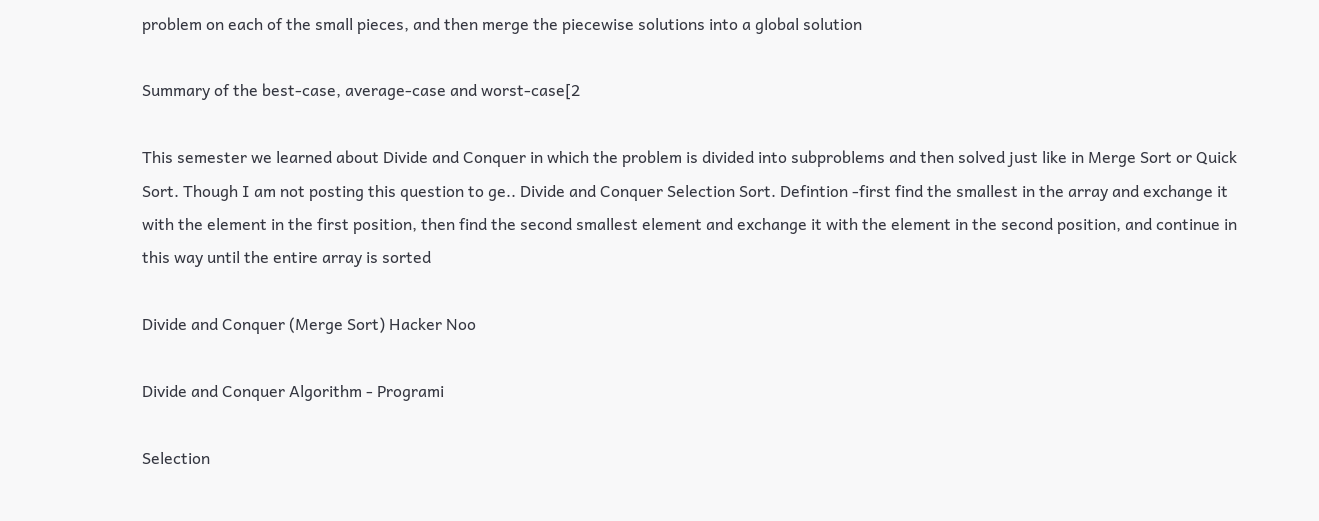problem on each of the small pieces, and then merge the piecewise solutions into a global solution

Summary of the best-case, average-case and worst-case[2

This semester we learned about Divide and Conquer in which the problem is divided into subproblems and then solved just like in Merge Sort or Quick Sort. Though I am not posting this question to ge.. Divide and Conquer Selection Sort. Defintion -first find the smallest in the array and exchange it with the element in the first position, then find the second smallest element and exchange it with the element in the second position, and continue in this way until the entire array is sorted

Divide and Conquer (Merge Sort) Hacker Noo

Divide and Conquer Algorithm - Programi

Selection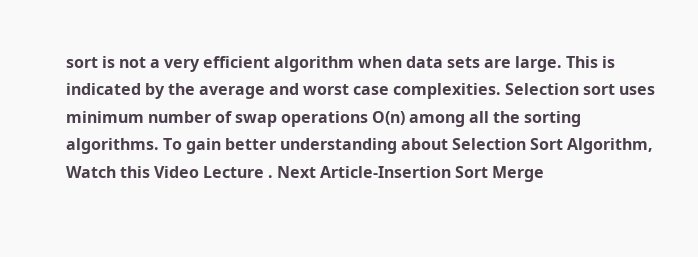sort is not a very efficient algorithm when data sets are large. This is indicated by the average and worst case complexities. Selection sort uses minimum number of swap operations O(n) among all the sorting algorithms. To gain better understanding about Selection Sort Algorithm, Watch this Video Lecture . Next Article-Insertion Sort Merge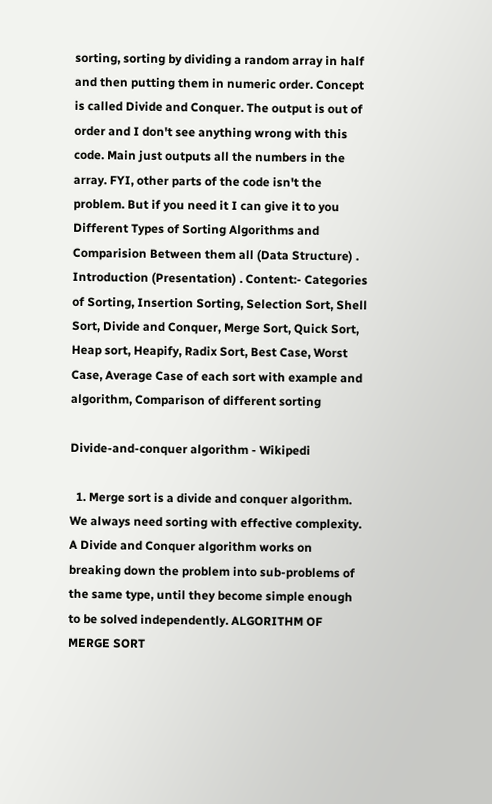sorting, sorting by dividing a random array in half and then putting them in numeric order. Concept is called Divide and Conquer. The output is out of order and I don't see anything wrong with this code. Main just outputs all the numbers in the array. FYI, other parts of the code isn't the problem. But if you need it I can give it to you Different Types of Sorting Algorithms and Comparision Between them all (Data Structure) . Introduction (Presentation) . Content:- Categories of Sorting, Insertion Sorting, Selection Sort, Shell Sort, Divide and Conquer, Merge Sort, Quick Sort, Heap sort, Heapify, Radix Sort, Best Case, Worst Case, Average Case of each sort with example and algorithm, Comparison of different sorting

Divide-and-conquer algorithm - Wikipedi

  1. Merge sort is a divide and conquer algorithm. We always need sorting with effective complexity. A Divide and Conquer algorithm works on breaking down the problem into sub-problems of the same type, until they become simple enough to be solved independently. ALGORITHM OF MERGE SORT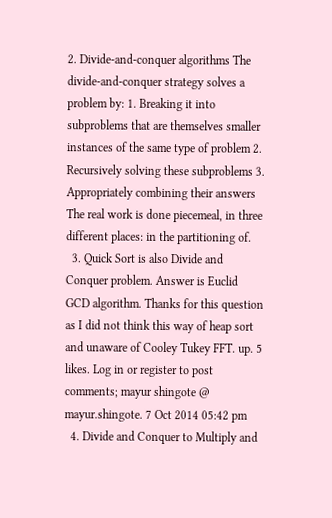2. Divide-and-conquer algorithms The divide-and-conquer strategy solves a problem by: 1. Breaking it into subproblems that are themselves smaller instances of the same type of problem 2. Recursively solving these subproblems 3. Appropriately combining their answers The real work is done piecemeal, in three different places: in the partitioning of.
  3. Quick Sort is also Divide and Conquer problem. Answer is Euclid GCD algorithm. Thanks for this question as I did not think this way of heap sort and unaware of Cooley Tukey FFT. up. 5 likes. Log in or register to post comments; mayur shingote @ mayur.shingote. 7 Oct 2014 05:42 pm
  4. Divide and Conquer to Multiply and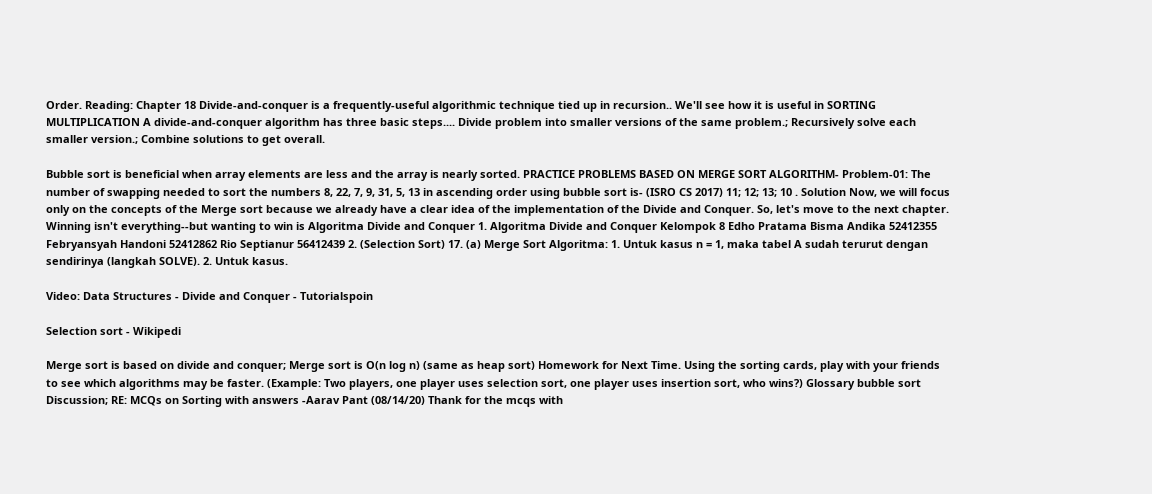Order. Reading: Chapter 18 Divide-and-conquer is a frequently-useful algorithmic technique tied up in recursion.. We'll see how it is useful in SORTING MULTIPLICATION A divide-and-conquer algorithm has three basic steps.... Divide problem into smaller versions of the same problem.; Recursively solve each smaller version.; Combine solutions to get overall.

Bubble sort is beneficial when array elements are less and the array is nearly sorted. PRACTICE PROBLEMS BASED ON MERGE SORT ALGORITHM- Problem-01: The number of swapping needed to sort the numbers 8, 22, 7, 9, 31, 5, 13 in ascending order using bubble sort is- (ISRO CS 2017) 11; 12; 13; 10 . Solution Now, we will focus only on the concepts of the Merge sort because we already have a clear idea of the implementation of the Divide and Conquer. So, let's move to the next chapter. Winning isn't everything--but wanting to win is Algoritma Divide and Conquer 1. Algoritma Divide and Conquer Kelompok 8 Edho Pratama Bisma Andika 52412355 Febryansyah Handoni 52412862 Rio Septianur 56412439 2. (Selection Sort) 17. (a) Merge Sort Algoritma: 1. Untuk kasus n = 1, maka tabel A sudah terurut dengan sendirinya (langkah SOLVE). 2. Untuk kasus.

Video: Data Structures - Divide and Conquer - Tutorialspoin

Selection sort - Wikipedi

Merge sort is based on divide and conquer; Merge sort is O(n log n) (same as heap sort) Homework for Next Time. Using the sorting cards, play with your friends to see which algorithms may be faster. (Example: Two players, one player uses selection sort, one player uses insertion sort, who wins?) Glossary bubble sort Discussion; RE: MCQs on Sorting with answers -Aarav Pant (08/14/20) Thank for the mcqs with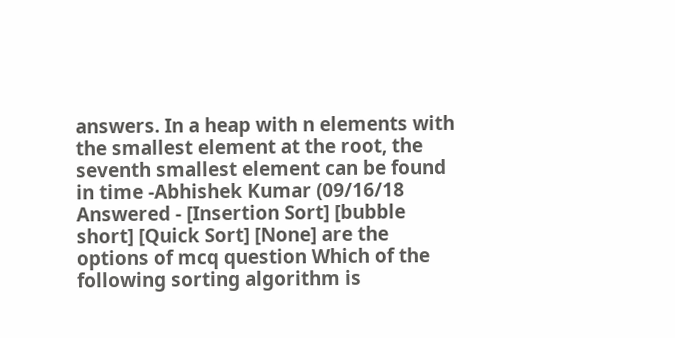answers. In a heap with n elements with the smallest element at the root, the seventh smallest element can be found in time -Abhishek Kumar (09/16/18 Answered - [Insertion Sort] [bubble short] [Quick Sort] [None] are the options of mcq question Which of the following sorting algorithm is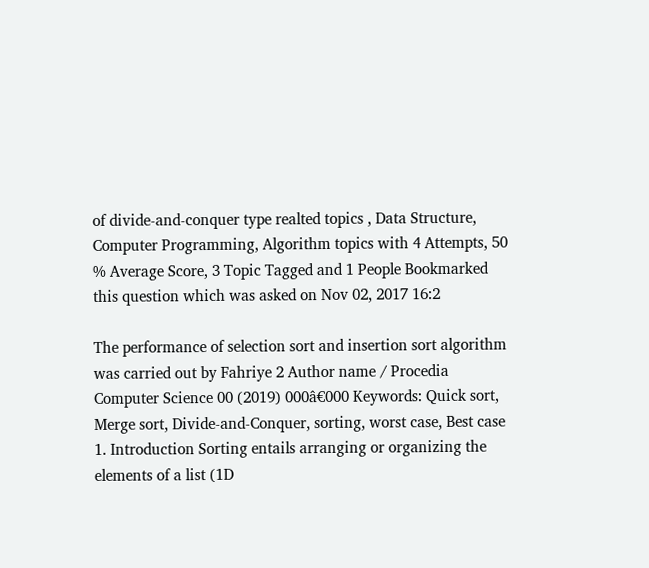of divide-and-conquer type realted topics , Data Structure, Computer Programming, Algorithm topics with 4 Attempts, 50 % Average Score, 3 Topic Tagged and 1 People Bookmarked this question which was asked on Nov 02, 2017 16:2

The performance of selection sort and insertion sort algorithm was carried out by Fahriye 2 Author name / Procedia Computer Science 00 (2019) 000â€000 Keywords: Quick sort, Merge sort, Divide-and-Conquer, sorting, worst case, Best case 1. Introduction Sorting entails arranging or organizing the elements of a list (1D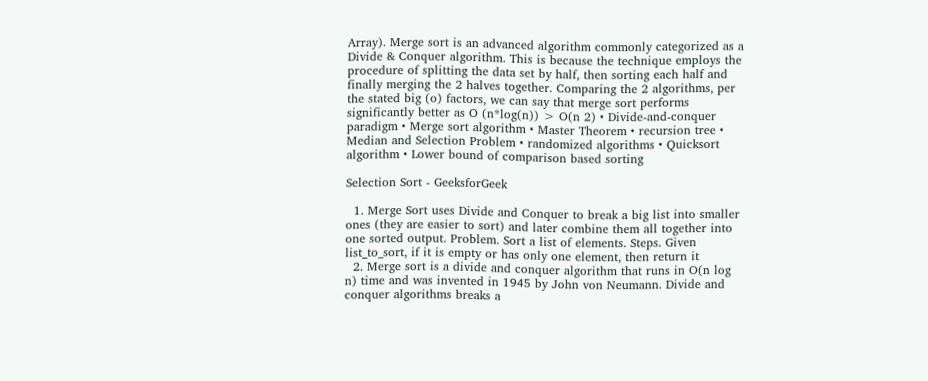Array). Merge sort is an advanced algorithm commonly categorized as a Divide & Conquer algorithm. This is because the technique employs the procedure of splitting the data set by half, then sorting each half and finally merging the 2 halves together. Comparing the 2 algorithms, per the stated big (o) factors, we can say that merge sort performs significantly better as O (n*log(n)) > O(n 2) • Divide-and-conquer paradigm • Merge sort algorithm • Master Theorem • recursion tree • Median and Selection Problem • randomized algorithms • Quicksort algorithm • Lower bound of comparison based sorting

Selection Sort - GeeksforGeek

  1. Merge Sort uses Divide and Conquer to break a big list into smaller ones (they are easier to sort) and later combine them all together into one sorted output. Problem. Sort a list of elements. Steps. Given list_to_sort, if it is empty or has only one element, then return it
  2. Merge sort is a divide and conquer algorithm that runs in O(n log n) time and was invented in 1945 by John von Neumann. Divide and conquer algorithms breaks a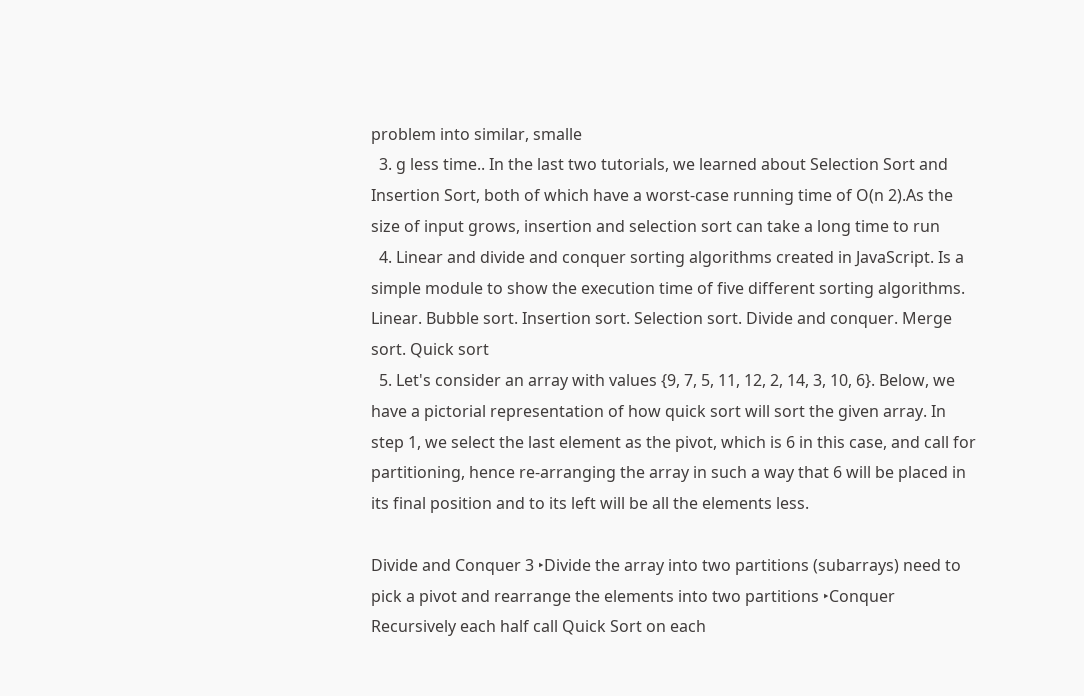problem into similar, smalle
  3. g less time.. In the last two tutorials, we learned about Selection Sort and Insertion Sort, both of which have a worst-case running time of O(n 2).As the size of input grows, insertion and selection sort can take a long time to run
  4. Linear and divide and conquer sorting algorithms created in JavaScript. Is a simple module to show the execution time of five different sorting algorithms. Linear. Bubble sort. Insertion sort. Selection sort. Divide and conquer. Merge sort. Quick sort
  5. Let's consider an array with values {9, 7, 5, 11, 12, 2, 14, 3, 10, 6}. Below, we have a pictorial representation of how quick sort will sort the given array. In step 1, we select the last element as the pivot, which is 6 in this case, and call for partitioning, hence re-arranging the array in such a way that 6 will be placed in its final position and to its left will be all the elements less.

Divide and Conquer 3 ‣Divide the array into two partitions (subarrays) need to pick a pivot and rearrange the elements into two partitions ‣Conquer Recursively each half call Quick Sort on each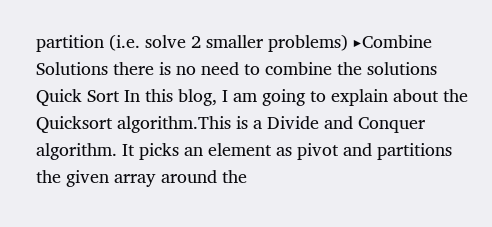partition (i.e. solve 2 smaller problems) ‣Combine Solutions there is no need to combine the solutions Quick Sort In this blog, I am going to explain about the Quicksort algorithm.This is a Divide and Conquer algorithm. It picks an element as pivot and partitions the given array around the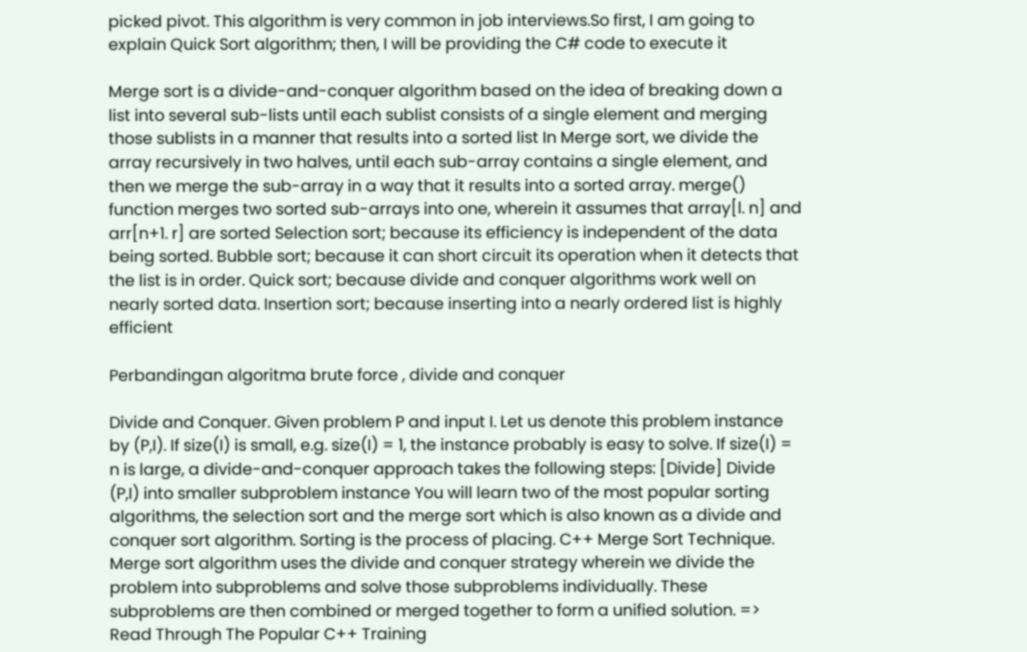picked pivot. This algorithm is very common in job interviews.So first, I am going to explain Quick Sort algorithm; then, I will be providing the C# code to execute it

Merge sort is a divide-and-conquer algorithm based on the idea of breaking down a list into several sub-lists until each sublist consists of a single element and merging those sublists in a manner that results into a sorted list In Merge sort, we divide the array recursively in two halves, until each sub-array contains a single element, and then we merge the sub-array in a way that it results into a sorted array. merge() function merges two sorted sub-arrays into one, wherein it assumes that array[l. n] and arr[n+1. r] are sorted Selection sort; because its efficiency is independent of the data being sorted. Bubble sort; because it can short circuit its operation when it detects that the list is in order. Quick sort; because divide and conquer algorithms work well on nearly sorted data. Insertion sort; because inserting into a nearly ordered list is highly efficient

Perbandingan algoritma brute force , divide and conquer

Divide and Conquer. Given problem P and input I. Let us denote this problem instance by (P,I). If size(I) is small, e.g. size(I) = 1, the instance probably is easy to solve. If size(I) = n is large, a divide-and-conquer approach takes the following steps: [Divide] Divide (P,I) into smaller subproblem instance You will learn two of the most popular sorting algorithms, the selection sort and the merge sort which is also known as a divide and conquer sort algorithm. Sorting is the process of placing. C++ Merge Sort Technique. Merge sort algorithm uses the divide and conquer strategy wherein we divide the problem into subproblems and solve those subproblems individually. These subproblems are then combined or merged together to form a unified solution. => Read Through The Popular C++ Training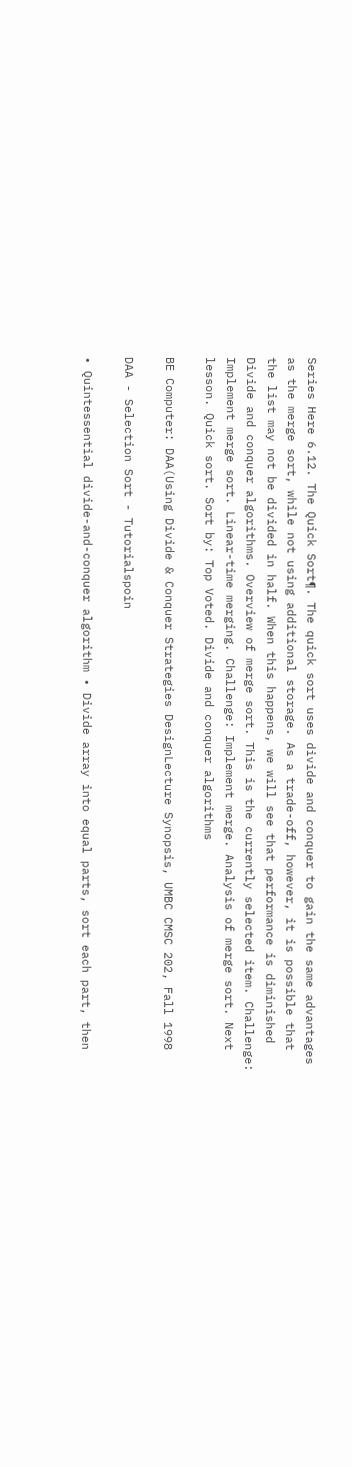Series Here 6.12. The Quick Sort¶. The quick sort uses divide and conquer to gain the same advantages as the merge sort, while not using additional storage. As a trade-off, however, it is possible that the list may not be divided in half. When this happens, we will see that performance is diminished Divide and conquer algorithms. Overview of merge sort. This is the currently selected item. Challenge: Implement merge sort. Linear-time merging. Challenge: Implement merge. Analysis of merge sort. Next lesson. Quick sort. Sort by: Top Voted. Divide and conquer algorithms

BE Computer: DAA(Using Divide & Conquer Strategies DesignLecture Synopsis, UMBC CMSC 202, Fall 1998

DAA - Selection Sort - Tutorialspoin

• Quintessential divide-and-conquer algorithm • Divide array into equal parts, sort each part, then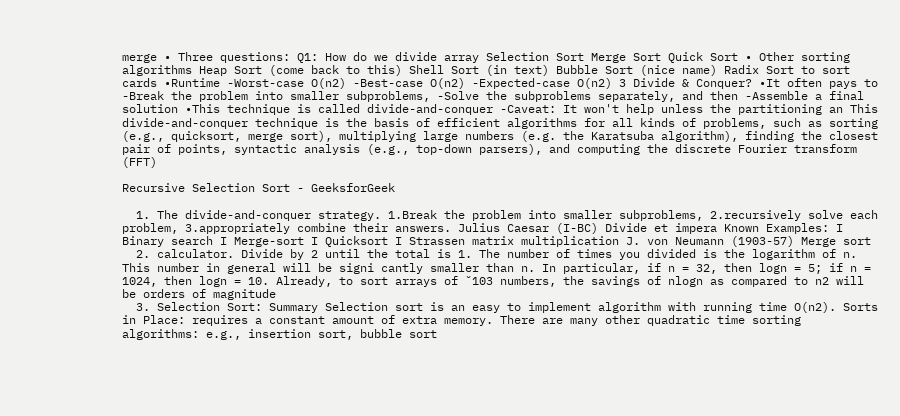merge • Three questions: Q1: How do we divide array Selection Sort Merge Sort Quick Sort • Other sorting algorithms Heap Sort (come back to this) Shell Sort (in text) Bubble Sort (nice name) Radix Sort to sort cards •Runtime -Worst-case O(n2) -Best-case O(n2) -Expected-case O(n2) 3 Divide & Conquer? •It often pays to -Break the problem into smaller subproblems, -Solve the subproblems separately, and then -Assemble a final solution •This technique is called divide-and-conquer -Caveat: It won't help unless the partitioning an This divide-and-conquer technique is the basis of efficient algorithms for all kinds of problems, such as sorting (e.g., quicksort, merge sort), multiplying large numbers (e.g. the Karatsuba algorithm), finding the closest pair of points, syntactic analysis (e.g., top-down parsers), and computing the discrete Fourier transform (FFT)

Recursive Selection Sort - GeeksforGeek

  1. The divide-and-conquer strategy. 1.Break the problem into smaller subproblems, 2.recursively solve each problem, 3.appropriately combine their answers. Julius Caesar (I-BC) Divide et impera Known Examples: I Binary search I Merge-sort I Quicksort I Strassen matrix multiplication J. von Neumann (1903-57) Merge sort
  2. calculator. Divide by 2 until the total is 1. The number of times you divided is the logarithm of n. This number in general will be signi cantly smaller than n. In particular, if n = 32, then logn = 5; if n = 1024, then logn = 10. Already, to sort arrays of ˇ103 numbers, the savings of nlogn as compared to n2 will be orders of magnitude
  3. Selection Sort: Summary Selection sort is an easy to implement algorithm with running time O(n2). Sorts in Place: requires a constant amount of extra memory. There are many other quadratic time sorting algorithms: e.g., insertion sort, bubble sort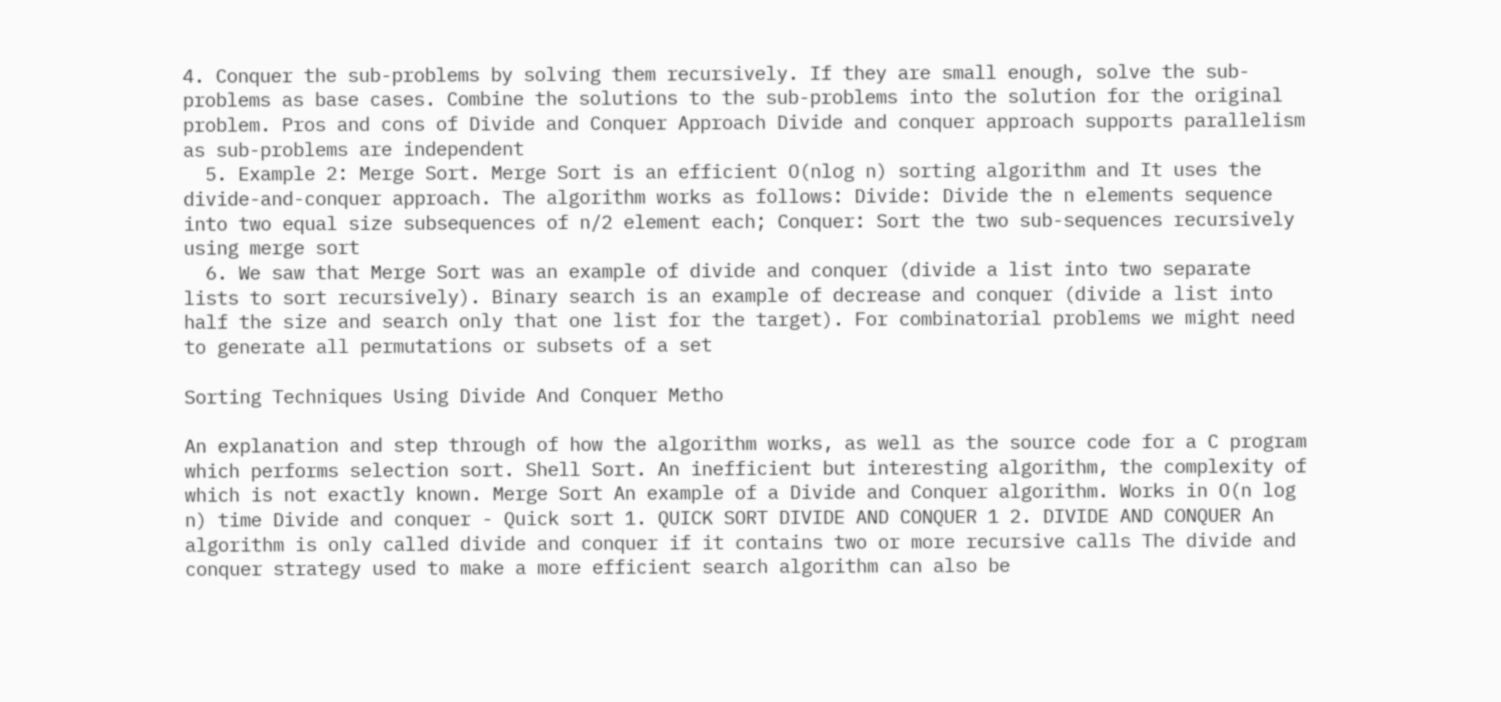4. Conquer the sub-problems by solving them recursively. If they are small enough, solve the sub-problems as base cases. Combine the solutions to the sub-problems into the solution for the original problem. Pros and cons of Divide and Conquer Approach Divide and conquer approach supports parallelism as sub-problems are independent
  5. Example 2: Merge Sort. Merge Sort is an efficient O(nlog n) sorting algorithm and It uses the divide-and-conquer approach. The algorithm works as follows: Divide: Divide the n elements sequence into two equal size subsequences of n/2 element each; Conquer: Sort the two sub-sequences recursively using merge sort
  6. We saw that Merge Sort was an example of divide and conquer (divide a list into two separate lists to sort recursively). Binary search is an example of decrease and conquer (divide a list into half the size and search only that one list for the target). For combinatorial problems we might need to generate all permutations or subsets of a set

Sorting Techniques Using Divide And Conquer Metho

An explanation and step through of how the algorithm works, as well as the source code for a C program which performs selection sort. Shell Sort. An inefficient but interesting algorithm, the complexity of which is not exactly known. Merge Sort An example of a Divide and Conquer algorithm. Works in O(n log n) time Divide and conquer - Quick sort 1. QUICK SORT DIVIDE AND CONQUER 1 2. DIVIDE AND CONQUER An algorithm is only called divide and conquer if it contains two or more recursive calls The divide and conquer strategy used to make a more efficient search algorithm can also be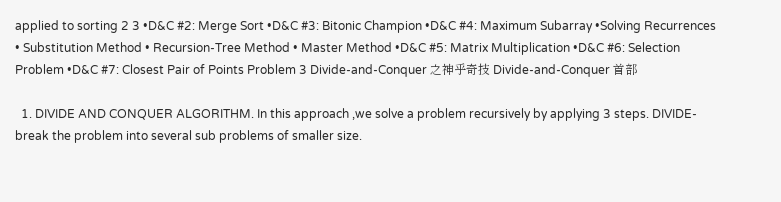applied to sorting 2 3 •D&C #2: Merge Sort •D&C #3: Bitonic Champion •D&C #4: Maximum Subarray •Solving Recurrences • Substitution Method • Recursion-Tree Method • Master Method •D&C #5: Matrix Multiplication •D&C #6: Selection Problem •D&C #7: Closest Pair of Points Problem 3 Divide-and-Conquer 之神乎奇技 Divide-and-Conquer 首部

  1. DIVIDE AND CONQUER ALGORITHM. In this approach ,we solve a problem recursively by applying 3 steps. DIVIDE-break the problem into several sub problems of smaller size.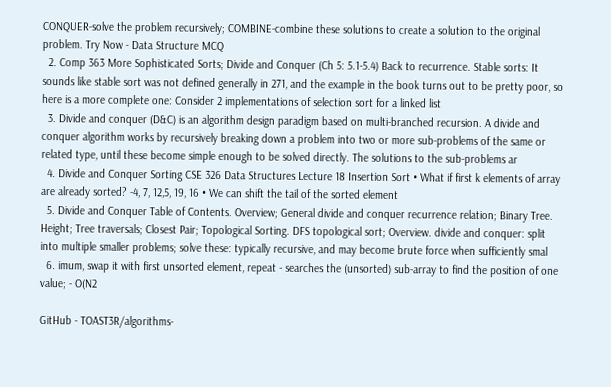CONQUER-solve the problem recursively; COMBINE-combine these solutions to create a solution to the original problem. Try Now - Data Structure MCQ
  2. Comp 363 More Sophisticated Sorts; Divide and Conquer (Ch 5: 5.1-5.4) Back to recurrence. Stable sorts: It sounds like stable sort was not defined generally in 271, and the example in the book turns out to be pretty poor, so here is a more complete one: Consider 2 implementations of selection sort for a linked list
  3. Divide and conquer (D&C) is an algorithm design paradigm based on multi-branched recursion. A divide and conquer algorithm works by recursively breaking down a problem into two or more sub-problems of the same or related type, until these become simple enough to be solved directly. The solutions to the sub-problems ar
  4. Divide and Conquer Sorting CSE 326 Data Structures Lecture 18 Insertion Sort • What if first k elements of array are already sorted? -4, 7, 12,5, 19, 16 • We can shift the tail of the sorted element
  5. Divide and Conquer Table of Contents. Overview; General divide and conquer recurrence relation; Binary Tree. Height; Tree traversals; Closest Pair; Topological Sorting. DFS topological sort; Overview. divide and conquer: split into multiple smaller problems; solve these: typically recursive, and may become brute force when sufficiently smal
  6. imum, swap it with first unsorted element, repeat - searches the (unsorted) sub-array to find the position of one value; - O(N2

GitHub - TOAST3R/algorithms-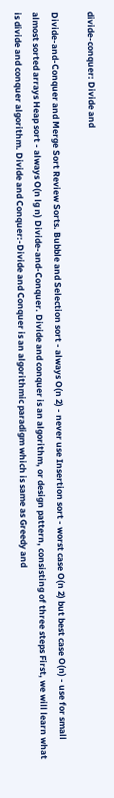divide-conquer: Divide and

Divide-and-Conquer and Merge Sort Review Sorts. Bubble and Selection sort - always O(n 2) - never use Insertion sort - worst case O(n 2) but best case O(n) - use for small almost sorted arrays Heap sort - always O(n lg n) Divide-and-Conquer. Divide and conquer is an algorithm, or design pattern, consisting of three steps First, we will learn what is divide and conquer algorithm. Divide and Conquer:-Divide and Conquer is an algorithmic paradigm which is same as Greedy and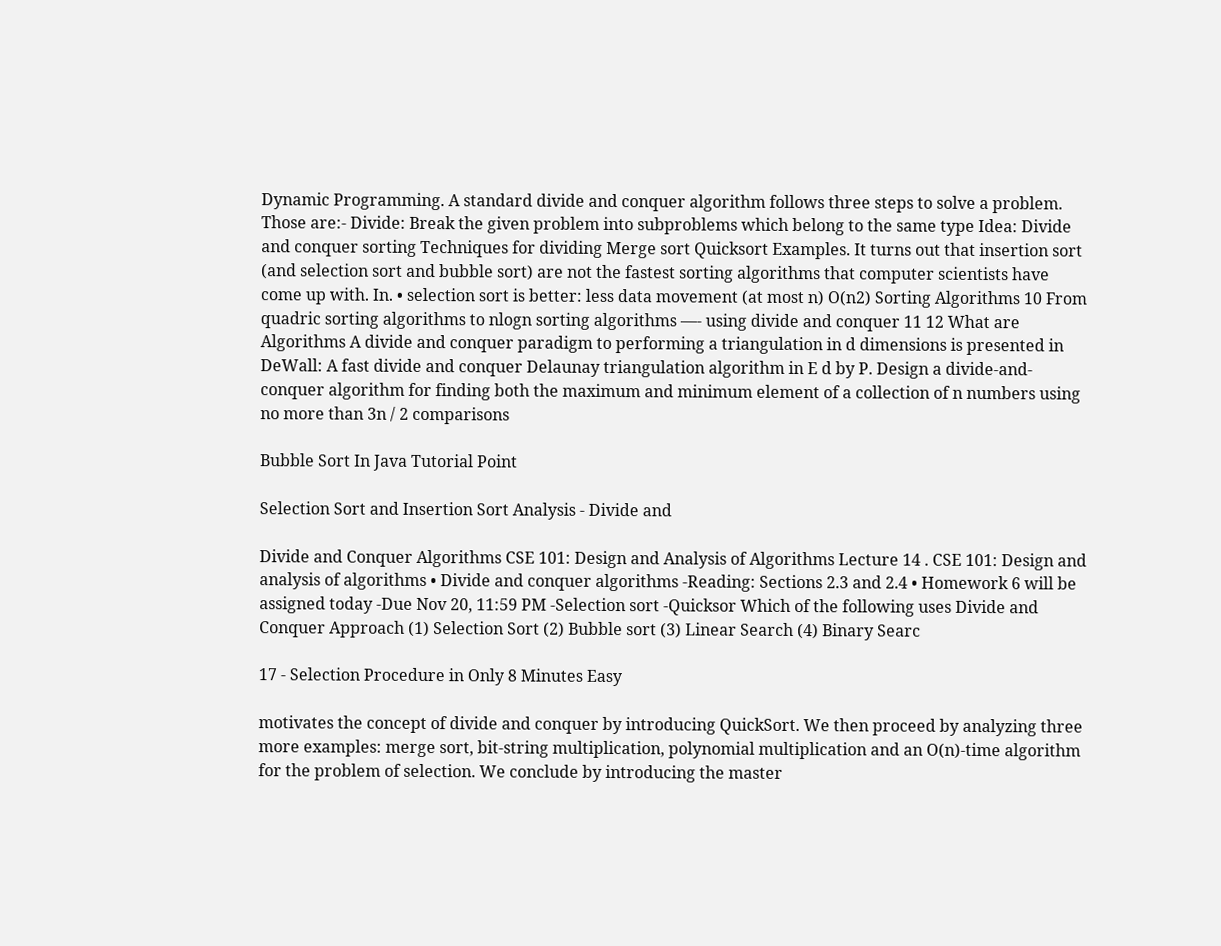Dynamic Programming. A standard divide and conquer algorithm follows three steps to solve a problem. Those are:- Divide: Break the given problem into subproblems which belong to the same type Idea: Divide and conquer sorting Techniques for dividing Merge sort Quicksort Examples. It turns out that insertion sort (and selection sort and bubble sort) are not the fastest sorting algorithms that computer scientists have come up with. In. • selection sort is better: less data movement (at most n) O(n2) Sorting Algorithms 10 From quadric sorting algorithms to nlogn sorting algorithms —- using divide and conquer 11 12 What are Algorithms A divide and conquer paradigm to performing a triangulation in d dimensions is presented in DeWall: A fast divide and conquer Delaunay triangulation algorithm in E d by P. Design a divide-and-conquer algorithm for finding both the maximum and minimum element of a collection of n numbers using no more than 3n / 2 comparisons

Bubble Sort In Java Tutorial Point

Selection Sort and Insertion Sort Analysis - Divide and

Divide and Conquer Algorithms CSE 101: Design and Analysis of Algorithms Lecture 14 . CSE 101: Design and analysis of algorithms • Divide and conquer algorithms -Reading: Sections 2.3 and 2.4 • Homework 6 will be assigned today -Due Nov 20, 11:59 PM -Selection sort -Quicksor Which of the following uses Divide and Conquer Approach (1) Selection Sort (2) Bubble sort (3) Linear Search (4) Binary Searc

17 - Selection Procedure in Only 8 Minutes Easy

motivates the concept of divide and conquer by introducing QuickSort. We then proceed by analyzing three more examples: merge sort, bit-string multiplication, polynomial multiplication and an O(n)-time algorithm for the problem of selection. We conclude by introducing the master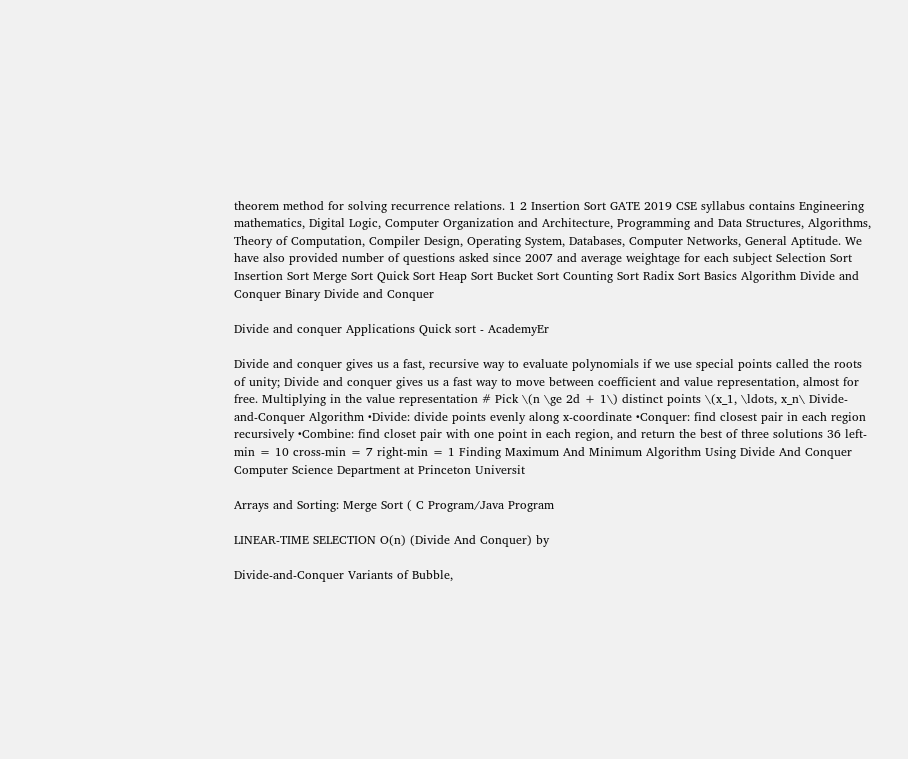theorem method for solving recurrence relations. 1 2 Insertion Sort GATE 2019 CSE syllabus contains Engineering mathematics, Digital Logic, Computer Organization and Architecture, Programming and Data Structures, Algorithms, Theory of Computation, Compiler Design, Operating System, Databases, Computer Networks, General Aptitude. We have also provided number of questions asked since 2007 and average weightage for each subject Selection Sort Insertion Sort Merge Sort Quick Sort Heap Sort Bucket Sort Counting Sort Radix Sort Basics Algorithm Divide and Conquer Binary Divide and Conquer

Divide and conquer Applications Quick sort - AcademyEr

Divide and conquer gives us a fast, recursive way to evaluate polynomials if we use special points called the roots of unity; Divide and conquer gives us a fast way to move between coefficient and value representation, almost for free. Multiplying in the value representation # Pick \(n \ge 2d + 1\) distinct points \(x_1, \ldots, x_n\ Divide-and-Conquer Algorithm •Divide: divide points evenly along x-coordinate •Conquer: find closest pair in each region recursively •Combine: find closet pair with one point in each region, and return the best of three solutions 36 left-min = 10 cross-min = 7 right-min = 1 Finding Maximum And Minimum Algorithm Using Divide And Conquer Computer Science Department at Princeton Universit

Arrays and Sorting: Merge Sort ( C Program/Java Program

LINEAR-TIME SELECTION O(n) (Divide And Conquer) by

Divide-and-Conquer Variants of Bubble,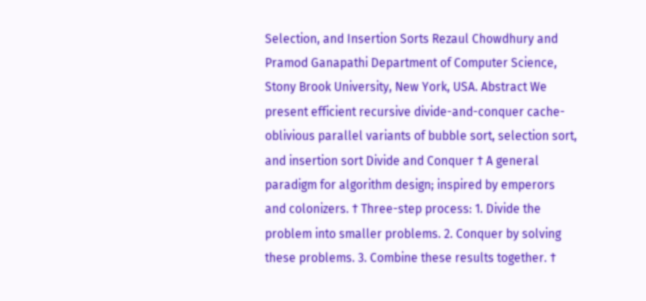Selection, and Insertion Sorts Rezaul Chowdhury and Pramod Ganapathi Department of Computer Science, Stony Brook University, New York, USA. Abstract We present efficient recursive divide-and-conquer cache-oblivious parallel variants of bubble sort, selection sort, and insertion sort Divide and Conquer † A general paradigm for algorithm design; inspired by emperors and colonizers. † Three-step process: 1. Divide the problem into smaller problems. 2. Conquer by solving these problems. 3. Combine these results together. †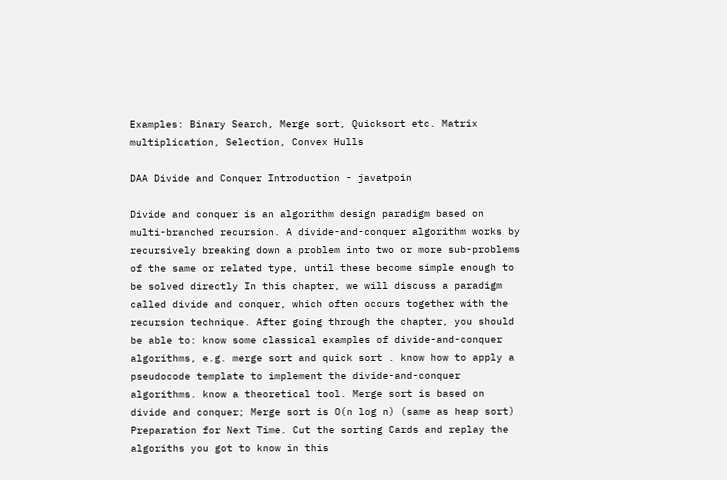Examples: Binary Search, Merge sort, Quicksort etc. Matrix multiplication, Selection, Convex Hulls

DAA Divide and Conquer Introduction - javatpoin

Divide and conquer is an algorithm design paradigm based on multi-branched recursion. A divide-and-conquer algorithm works by recursively breaking down a problem into two or more sub-problems of the same or related type, until these become simple enough to be solved directly In this chapter, we will discuss a paradigm called divide and conquer, which often occurs together with the recursion technique. After going through the chapter, you should be able to: know some classical examples of divide-and-conquer algorithms, e.g. merge sort and quick sort . know how to apply a pseudocode template to implement the divide-and-conquer algorithms. know a theoretical tool. Merge sort is based on divide and conquer; Merge sort is O(n log n) (same as heap sort) Preparation for Next Time. Cut the sorting Cards and replay the algoriths you got to know in this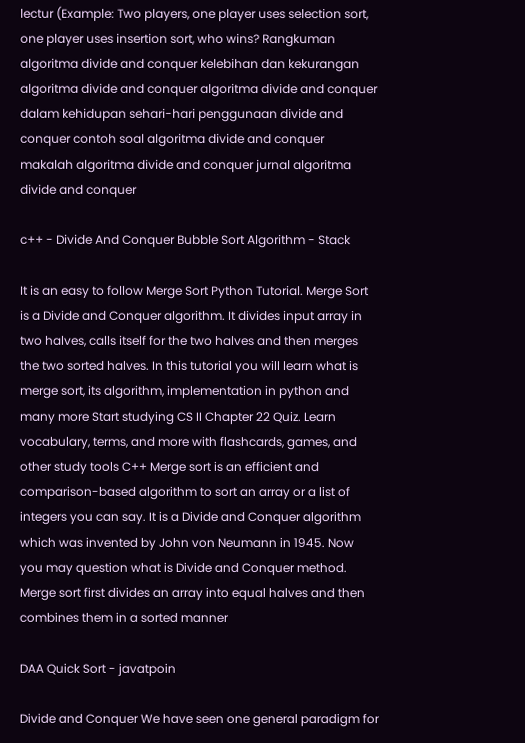lectur (Example: Two players, one player uses selection sort, one player uses insertion sort, who wins? Rangkuman algoritma divide and conquer kelebihan dan kekurangan algoritma divide and conquer algoritma divide and conquer dalam kehidupan sehari-hari penggunaan divide and conquer contoh soal algoritma divide and conquer makalah algoritma divide and conquer jurnal algoritma divide and conquer

c++ - Divide And Conquer Bubble Sort Algorithm - Stack

It is an easy to follow Merge Sort Python Tutorial. Merge Sort is a Divide and Conquer algorithm. It divides input array in two halves, calls itself for the two halves and then merges the two sorted halves. In this tutorial you will learn what is merge sort, its algorithm, implementation in python and many more Start studying CS II Chapter 22 Quiz. Learn vocabulary, terms, and more with flashcards, games, and other study tools C++ Merge sort is an efficient and comparison-based algorithm to sort an array or a list of integers you can say. It is a Divide and Conquer algorithm which was invented by John von Neumann in 1945. Now you may question what is Divide and Conquer method. Merge sort first divides an array into equal halves and then combines them in a sorted manner

DAA Quick Sort - javatpoin

Divide and Conquer We have seen one general paradigm for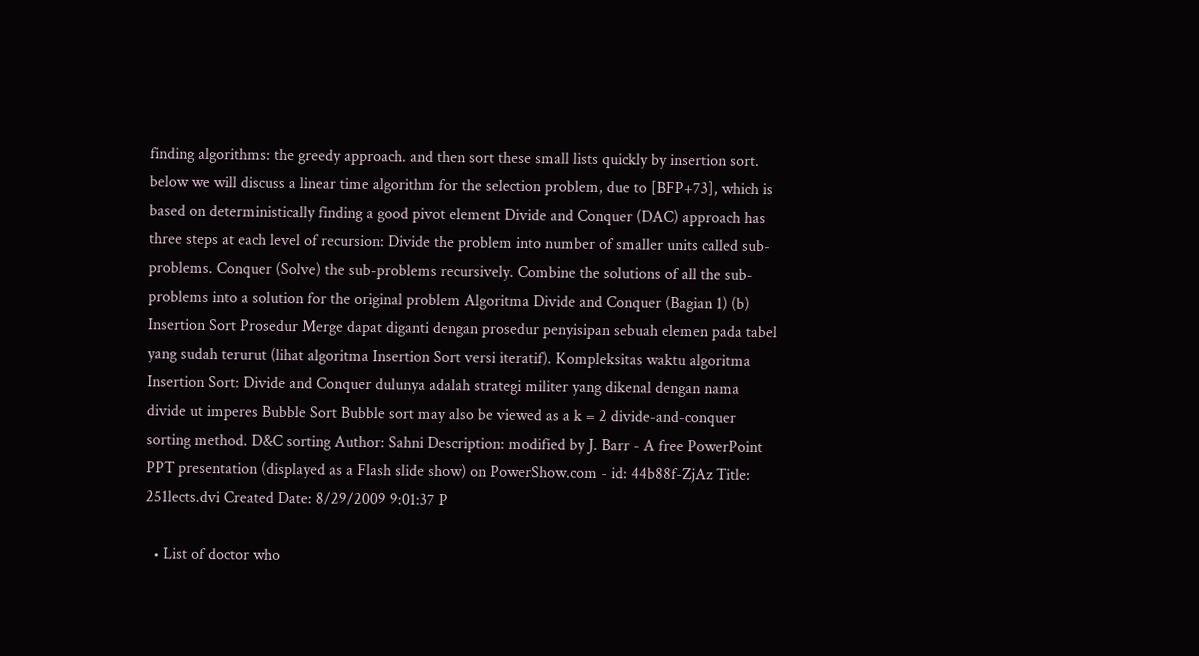finding algorithms: the greedy approach. and then sort these small lists quickly by insertion sort. below we will discuss a linear time algorithm for the selection problem, due to [BFP+73], which is based on deterministically finding a good pivot element Divide and Conquer (DAC) approach has three steps at each level of recursion: Divide the problem into number of smaller units called sub-problems. Conquer (Solve) the sub-problems recursively. Combine the solutions of all the sub-problems into a solution for the original problem Algoritma Divide and Conquer (Bagian 1) (b) Insertion Sort Prosedur Merge dapat diganti dengan prosedur penyisipan sebuah elemen pada tabel yang sudah terurut (lihat algoritma Insertion Sort versi iteratif). Kompleksitas waktu algoritma Insertion Sort: Divide and Conquer dulunya adalah strategi militer yang dikenal dengan nama divide ut imperes Bubble Sort Bubble sort may also be viewed as a k = 2 divide-and-conquer sorting method. D&C sorting Author: Sahni Description: modified by J. Barr - A free PowerPoint PPT presentation (displayed as a Flash slide show) on PowerShow.com - id: 44b88f-ZjAz Title: 251lects.dvi Created Date: 8/29/2009 9:01:37 P

  • List of doctor who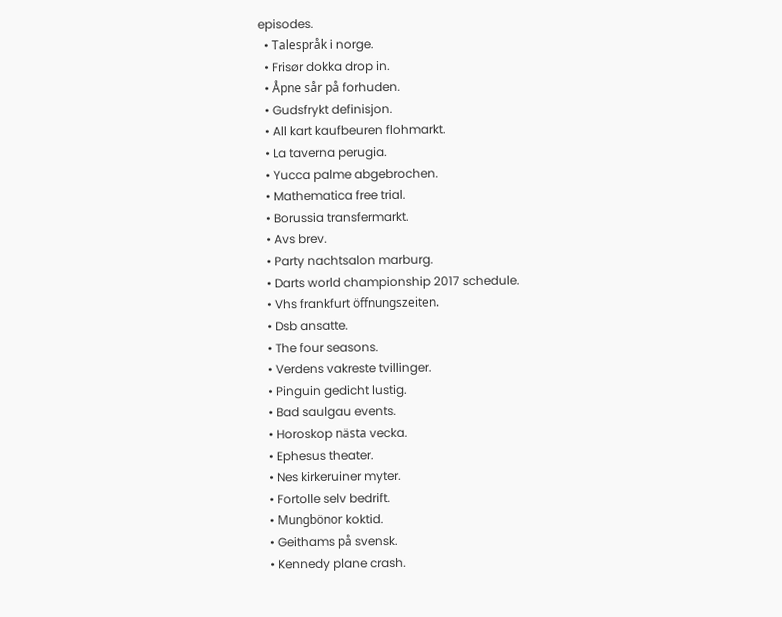episodes.
  • Talespråk i norge.
  • Frisør dokka drop in.
  • Åpne sår på forhuden.
  • Gudsfrykt definisjon.
  • All kart kaufbeuren flohmarkt.
  • La taverna perugia.
  • Yucca palme abgebrochen.
  • Mathematica free trial.
  • Borussia transfermarkt.
  • Avs brev.
  • Party nachtsalon marburg.
  • Darts world championship 2017 schedule.
  • Vhs frankfurt öffnungszeiten.
  • Dsb ansatte.
  • The four seasons.
  • Verdens vakreste tvillinger.
  • Pinguin gedicht lustig.
  • Bad saulgau events.
  • Horoskop nästa vecka.
  • Ephesus theater.
  • Nes kirkeruiner myter.
  • Fortolle selv bedrift.
  • Mungbönor koktid.
  • Geithams på svensk.
  • Kennedy plane crash.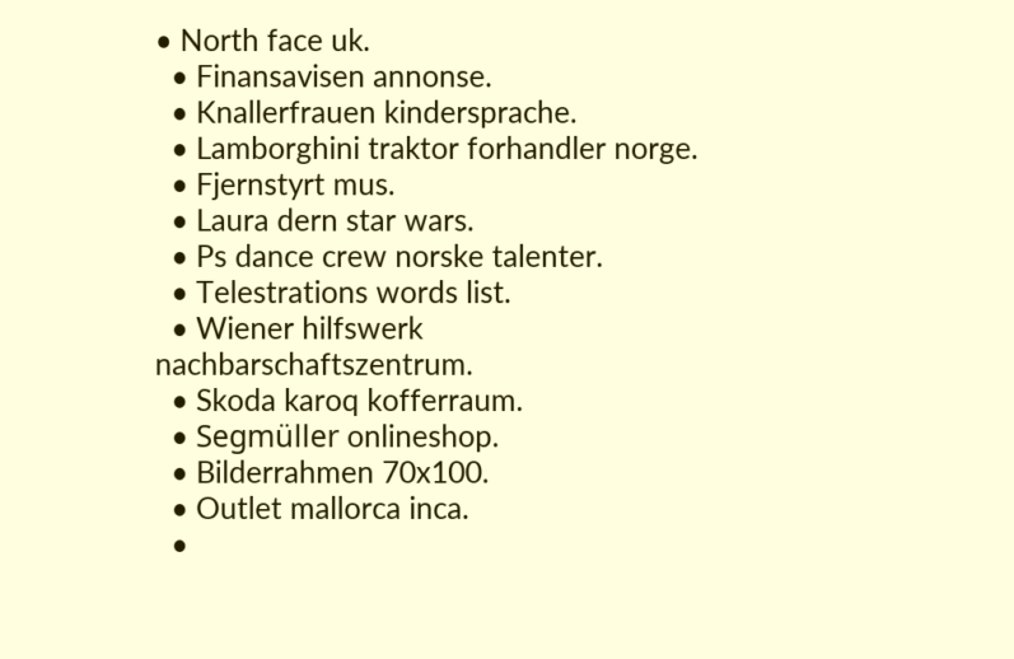• North face uk.
  • Finansavisen annonse.
  • Knallerfrauen kindersprache.
  • Lamborghini traktor forhandler norge.
  • Fjernstyrt mus.
  • Laura dern star wars.
  • Ps dance crew norske talenter.
  • Telestrations words list.
  • Wiener hilfswerk nachbarschaftszentrum.
  • Skoda karoq kofferraum.
  • Segmüller onlineshop.
  • Bilderrahmen 70x100.
  • Outlet mallorca inca.
  •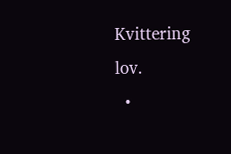Kvittering lov.
  •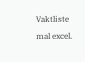Vaktliste mal excel.